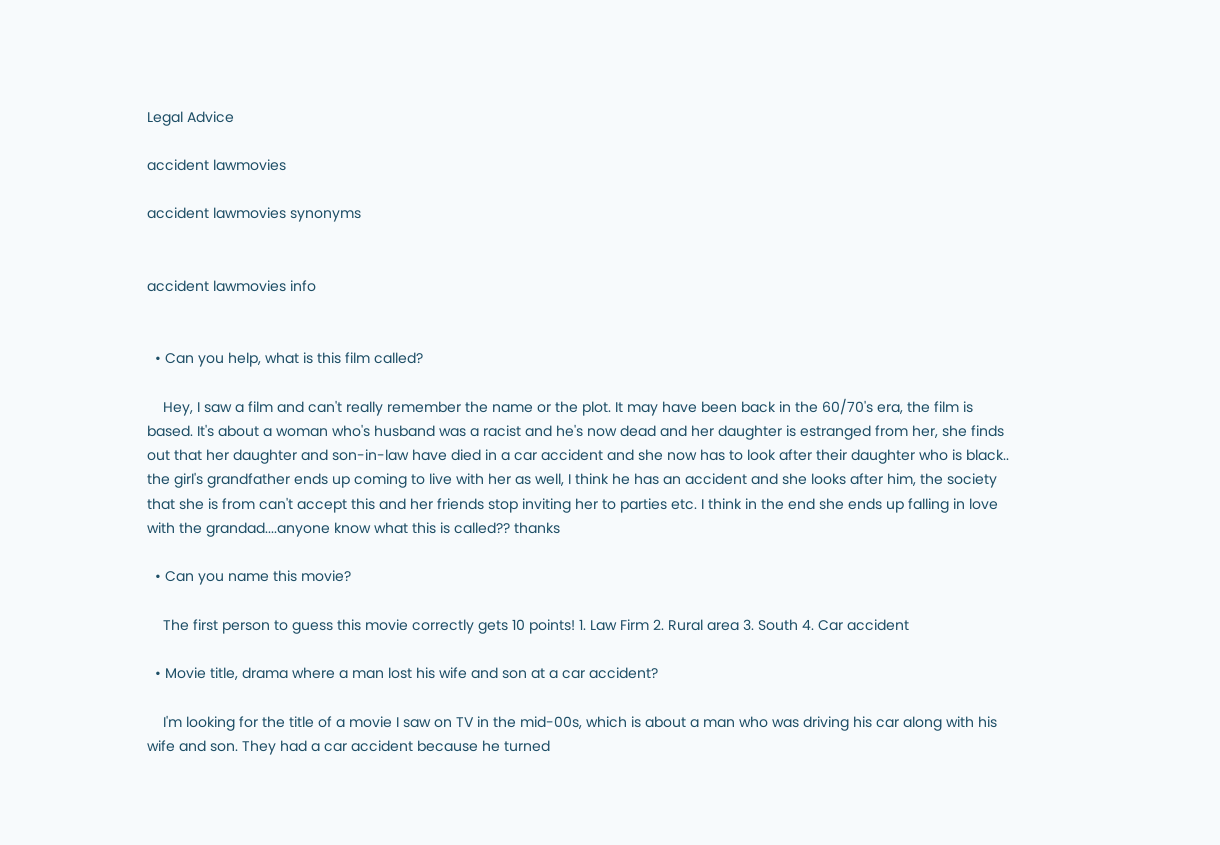Legal Advice

accident lawmovies

accident lawmovies synonyms


accident lawmovies info


  • Can you help, what is this film called?

    Hey, I saw a film and can't really remember the name or the plot. It may have been back in the 60/70's era, the film is based. It's about a woman who's husband was a racist and he's now dead and her daughter is estranged from her, she finds out that her daughter and son-in-law have died in a car accident and she now has to look after their daughter who is black.. the girl's grandfather ends up coming to live with her as well, I think he has an accident and she looks after him, the society that she is from can't accept this and her friends stop inviting her to parties etc. I think in the end she ends up falling in love with the grandad....anyone know what this is called?? thanks

  • Can you name this movie?

    The first person to guess this movie correctly gets 10 points! 1. Law Firm 2. Rural area 3. South 4. Car accident

  • Movie title, drama where a man lost his wife and son at a car accident?

    I'm looking for the title of a movie I saw on TV in the mid-00s, which is about a man who was driving his car along with his wife and son. They had a car accident because he turned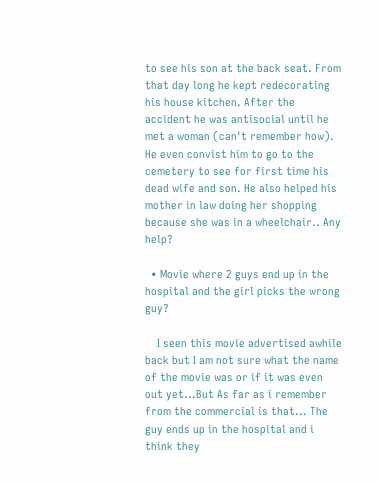to see his son at the back seat. From that day long he kept redecorating his house kitchen. After the accident he was antisocial until he met a woman (can't remember how). He even convist him to go to the cemetery to see for first time his dead wife and son. He also helped his mother in law doing her shopping because she was in a wheelchair.. Any help?

  • Movie where 2 guys end up in the hospital and the girl picks the wrong guy?

    I seen this movie advertised awhile back but I am not sure what the name of the movie was or if it was even out yet...But As far as i remember from the commercial is that... The guy ends up in the hospital and i think they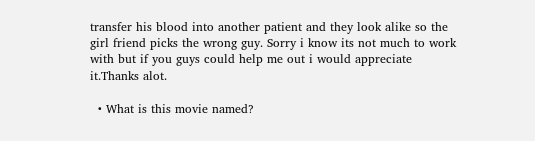transfer his blood into another patient and they look alike so the girl friend picks the wrong guy. Sorry i know its not much to work with but if you guys could help me out i would appreciate it.Thanks alot.

  • What is this movie named?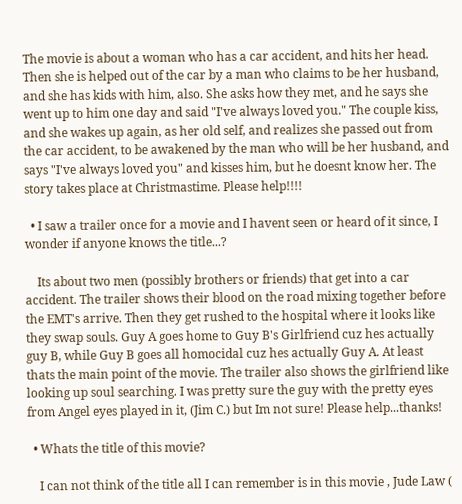The movie is about a woman who has a car accident, and hits her head. Then she is helped out of the car by a man who claims to be her husband, and she has kids with him, also. She asks how they met, and he says she went up to him one day and said "I've always loved you." The couple kiss, and she wakes up again, as her old self, and realizes she passed out from the car accident, to be awakened by the man who will be her husband, and says "I've always loved you" and kisses him, but he doesnt know her. The story takes place at Christmastime. Please help!!!!

  • I saw a trailer once for a movie and I havent seen or heard of it since, I wonder if anyone knows the title...?

    Its about two men (possibly brothers or friends) that get into a car accident. The trailer shows their blood on the road mixing together before the EMT's arrive. Then they get rushed to the hospital where it looks like they swap souls. Guy A goes home to Guy B's Girlfriend cuz hes actually guy B, while Guy B goes all homocidal cuz hes actually Guy A. At least thats the main point of the movie. The trailer also shows the girlfriend like looking up soul searching. I was pretty sure the guy with the pretty eyes from Angel eyes played in it, (Jim C.) but Im not sure! Please help...thanks!

  • Whats the title of this movie?

    I can not think of the title all I can remember is in this movie , Jude Law (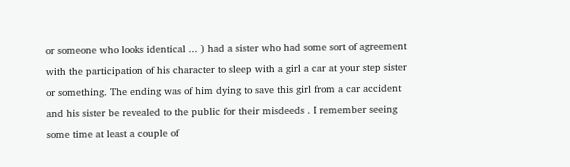or someone who looks identical ... ) had a sister who had some sort of agreement with the participation of his character to sleep with a girl a car at your step sister or something. The ending was of him dying to save this girl from a car accident and his sister be revealed to the public for their misdeeds . I remember seeing some time at least a couple of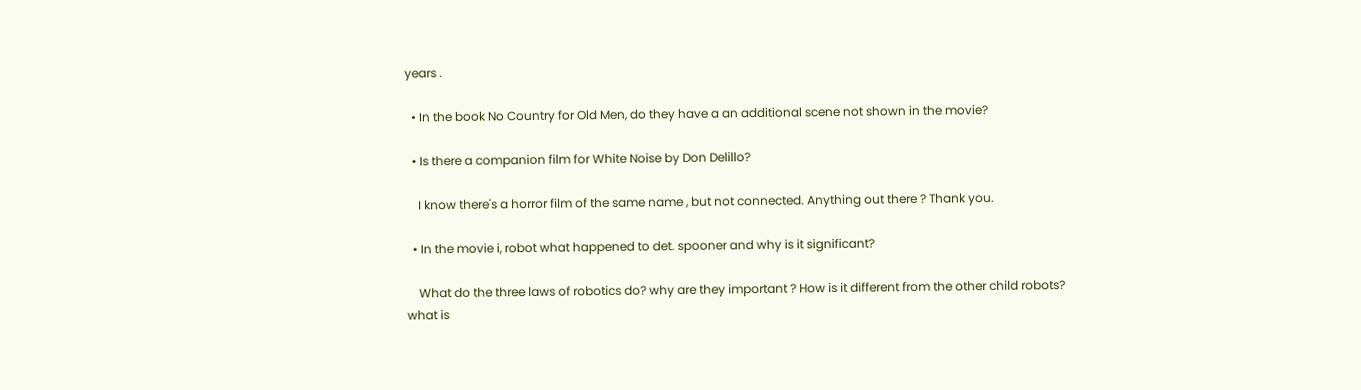years .

  • In the book No Country for Old Men, do they have a an additional scene not shown in the movie?

  • Is there a companion film for White Noise by Don Delillo?

    I know there's a horror film of the same name , but not connected. Anything out there ? Thank you.

  • In the movie i, robot what happened to det. spooner and why is it significant?

    What do the three laws of robotics do? why are they important ? How is it different from the other child robots? what is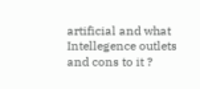artificial and what Intellegence outlets and cons to it ?